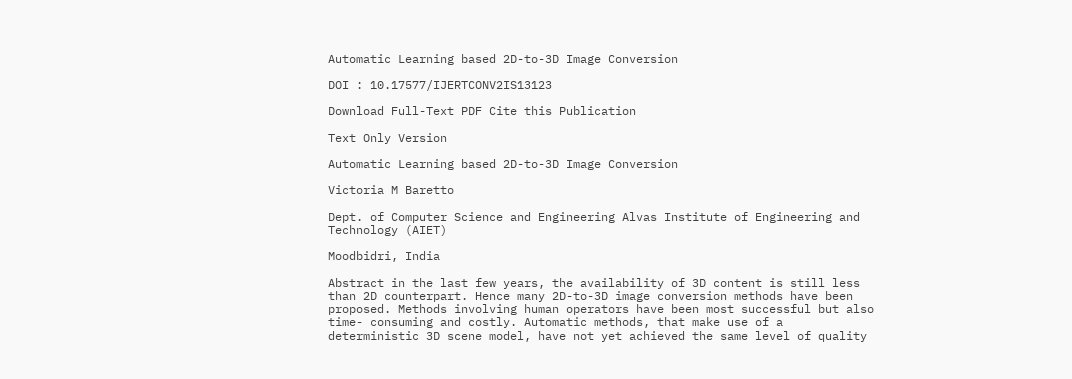Automatic Learning based 2D-to-3D Image Conversion

DOI : 10.17577/IJERTCONV2IS13123

Download Full-Text PDF Cite this Publication

Text Only Version

Automatic Learning based 2D-to-3D Image Conversion

Victoria M Baretto

Dept. of Computer Science and Engineering Alvas Institute of Engineering and Technology (AIET)

Moodbidri, India

Abstract in the last few years, the availability of 3D content is still less than 2D counterpart. Hence many 2D-to-3D image conversion methods have been proposed. Methods involving human operators have been most successful but also time- consuming and costly. Automatic methods, that make use of a deterministic 3D scene model, have not yet achieved the same level of quality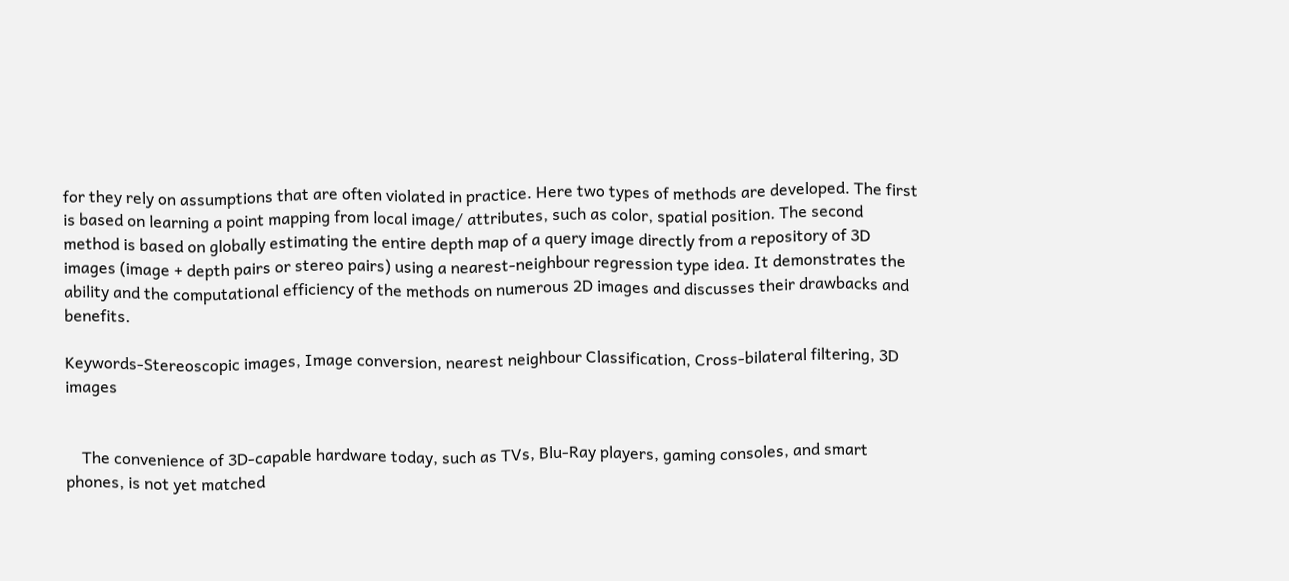for they rely on assumptions that are often violated in practice. Here two types of methods are developed. The first is based on learning a point mapping from local image/ attributes, such as color, spatial position. The second method is based on globally estimating the entire depth map of a query image directly from a repository of 3D images (image + depth pairs or stereo pairs) using a nearest-neighbour regression type idea. It demonstrates the ability and the computational efficiency of the methods on numerous 2D images and discusses their drawbacks and benefits.

Keywords-Stereoscopic images, Image conversion, nearest neighbour Classification, Cross-bilateral filtering, 3D images


    The convenience of 3D-capable hardware today, such as TVs, Blu-Ray players, gaming consoles, and smart phones, is not yet matched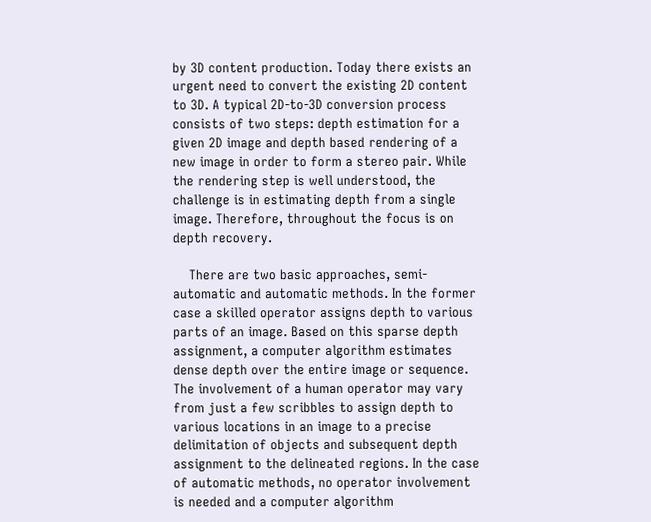by 3D content production. Today there exists an urgent need to convert the existing 2D content to 3D. A typical 2D-to-3D conversion process consists of two steps: depth estimation for a given 2D image and depth based rendering of a new image in order to form a stereo pair. While the rendering step is well understood, the challenge is in estimating depth from a single image. Therefore, throughout the focus is on depth recovery.

    There are two basic approaches, semi-automatic and automatic methods. In the former case a skilled operator assigns depth to various parts of an image. Based on this sparse depth assignment, a computer algorithm estimates dense depth over the entire image or sequence. The involvement of a human operator may vary from just a few scribbles to assign depth to various locations in an image to a precise delimitation of objects and subsequent depth assignment to the delineated regions. In the case of automatic methods, no operator involvement is needed and a computer algorithm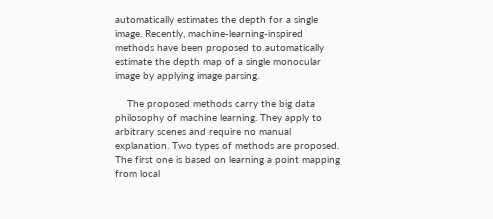automatically estimates the depth for a single image. Recently, machine-learning-inspired methods have been proposed to automatically estimate the depth map of a single monocular image by applying image parsing.

    The proposed methods carry the big data philosophy of machine learning. They apply to arbitrary scenes and require no manual explanation. Two types of methods are proposed. The first one is based on learning a point mapping from local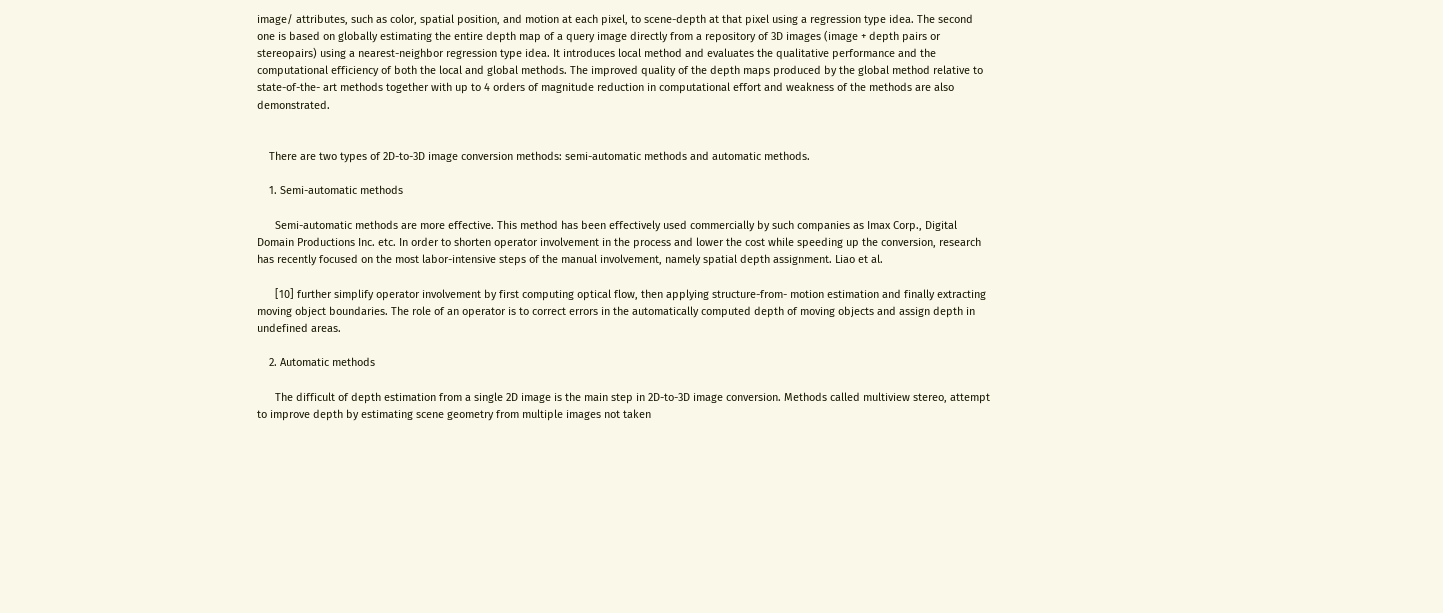image/ attributes, such as color, spatial position, and motion at each pixel, to scene-depth at that pixel using a regression type idea. The second one is based on globally estimating the entire depth map of a query image directly from a repository of 3D images (image + depth pairs or stereopairs) using a nearest-neighbor regression type idea. It introduces local method and evaluates the qualitative performance and the computational efficiency of both the local and global methods. The improved quality of the depth maps produced by the global method relative to state-of-the- art methods together with up to 4 orders of magnitude reduction in computational effort and weakness of the methods are also demonstrated.


    There are two types of 2D-to-3D image conversion methods: semi-automatic methods and automatic methods.

    1. Semi-automatic methods

      Semi-automatic methods are more effective. This method has been effectively used commercially by such companies as Imax Corp., Digital Domain Productions Inc. etc. In order to shorten operator involvement in the process and lower the cost while speeding up the conversion, research has recently focused on the most labor-intensive steps of the manual involvement, namely spatial depth assignment. Liao et al.

      [10] further simplify operator involvement by first computing optical flow, then applying structure-from- motion estimation and finally extracting moving object boundaries. The role of an operator is to correct errors in the automatically computed depth of moving objects and assign depth in undefined areas.

    2. Automatic methods

      The difficult of depth estimation from a single 2D image is the main step in 2D-to-3D image conversion. Methods called multiview stereo, attempt to improve depth by estimating scene geometry from multiple images not taken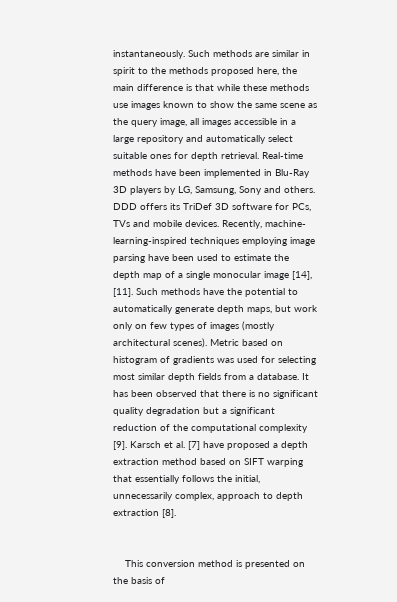instantaneously. Such methods are similar in spirit to the methods proposed here, the main difference is that while these methods use images known to show the same scene as the query image, all images accessible in a large repository and automatically select suitable ones for depth retrieval. Real-time methods have been implemented in Blu-Ray 3D players by LG, Samsung, Sony and others. DDD offers its TriDef 3D software for PCs, TVs and mobile devices. Recently, machine-learning-inspired techniques employing image parsing have been used to estimate the depth map of a single monocular image [14], [11]. Such methods have the potential to automatically generate depth maps, but work only on few types of images (mostly architectural scenes). Metric based on histogram of gradients was used for selecting most similar depth fields from a database. It has been observed that there is no significant quality degradation but a significant reduction of the computational complexity [9]. Karsch et al. [7] have proposed a depth extraction method based on SIFT warping that essentially follows the initial, unnecessarily complex, approach to depth extraction [8].


    This conversion method is presented on the basis of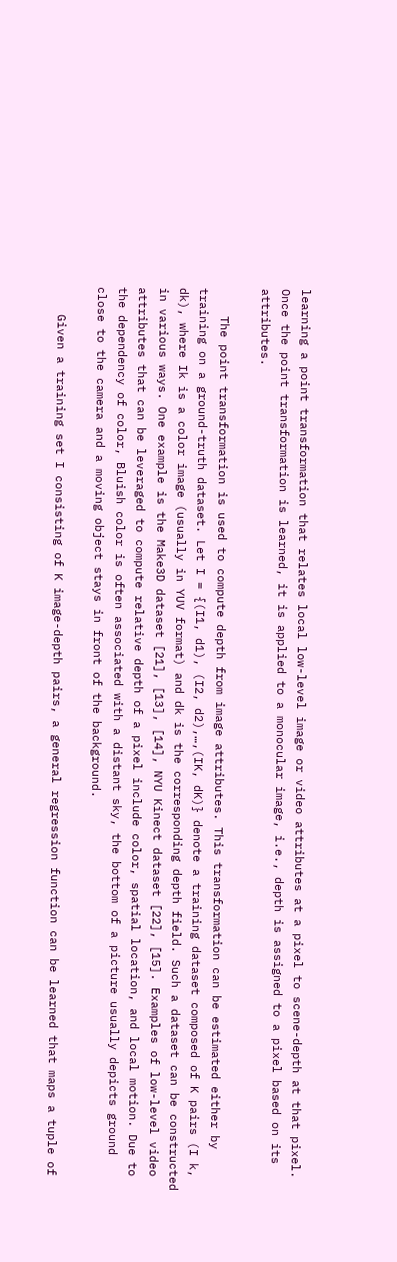learning a point transformation that relates local low-level image or video attributes at a pixel to scene-depth at that pixel. Once the point transformation is learned, it is applied to a monocular image, i.e., depth is assigned to a pixel based on its attributes.

    The point transformation is used to compute depth from image attributes. This transformation can be estimated either by training on a ground-truth dataset. Let I = {(I1, d1), (I2, d2),…,(IK, dK)} denote a training dataset composed of K pairs (I k, dk), where Ik is a color image (usually in YUV format) and dk is the corresponding depth field. Such a dataset can be constructed in various ways. One example is the Make3D dataset [21], [13], [14], NYU Kinect dataset [22], [15]. Examples of low-level video attributes that can be leveraged to compute relative depth of a pixel include color, spatial location, and local motion. Due to the dependency of color, Bluish color is often associated with a distant sky, the bottom of a picture usually depicts ground close to the camera and a moving object stays in front of the background.

    Given a training set I consisting of K image-depth pairs, a general regression function can be learned that maps a tuple of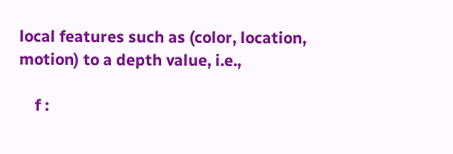local features such as (color, location, motion) to a depth value, i.e.,

    f :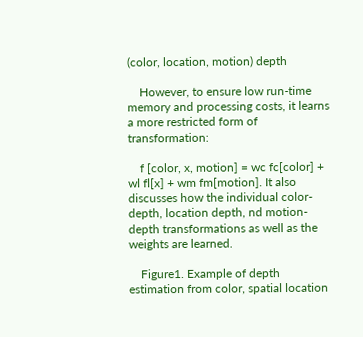(color, location, motion) depth

    However, to ensure low run-time memory and processing costs, it learns a more restricted form of transformation:

    f [color, x, motion] = wc fc[color] + wl fl[x] + wm fm[motion]. It also discusses how the individual color-depth, location depth, nd motion-depth transformations as well as the weights are learned.

    Figure1. Example of depth estimation from color, spatial location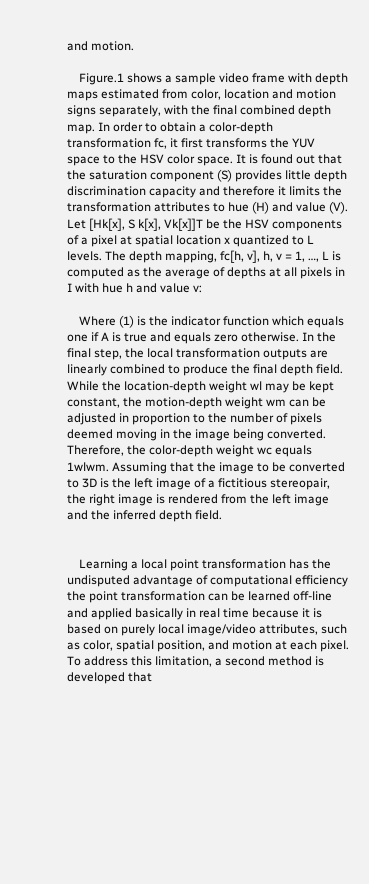and motion.

    Figure.1 shows a sample video frame with depth maps estimated from color, location and motion signs separately, with the final combined depth map. In order to obtain a color-depth transformation fc, it first transforms the YUV space to the HSV color space. It is found out that the saturation component (S) provides little depth discrimination capacity and therefore it limits the transformation attributes to hue (H) and value (V). Let [Hk[x], S k[x], Vk[x]]T be the HSV components of a pixel at spatial location x quantized to L levels. The depth mapping, fc[h, v], h, v = 1, …, L is computed as the average of depths at all pixels in I with hue h and value v:

    Where (1) is the indicator function which equals one if A is true and equals zero otherwise. In the final step, the local transformation outputs are linearly combined to produce the final depth field. While the location-depth weight wl may be kept constant, the motion-depth weight wm can be adjusted in proportion to the number of pixels deemed moving in the image being converted. Therefore, the color-depth weight wc equals 1wlwm. Assuming that the image to be converted to 3D is the left image of a fictitious stereopair, the right image is rendered from the left image and the inferred depth field.


    Learning a local point transformation has the undisputed advantage of computational efficiency the point transformation can be learned off-line and applied basically in real time because it is based on purely local image/video attributes, such as color, spatial position, and motion at each pixel. To address this limitation, a second method is developed that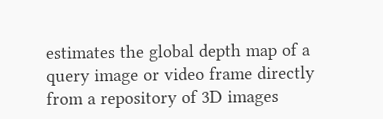estimates the global depth map of a query image or video frame directly from a repository of 3D images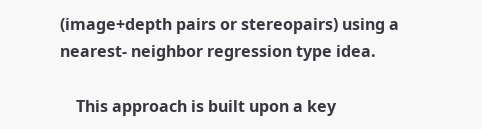(image+depth pairs or stereopairs) using a nearest- neighbor regression type idea.

    This approach is built upon a key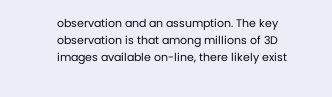observation and an assumption. The key observation is that among millions of 3D images available on-line, there likely exist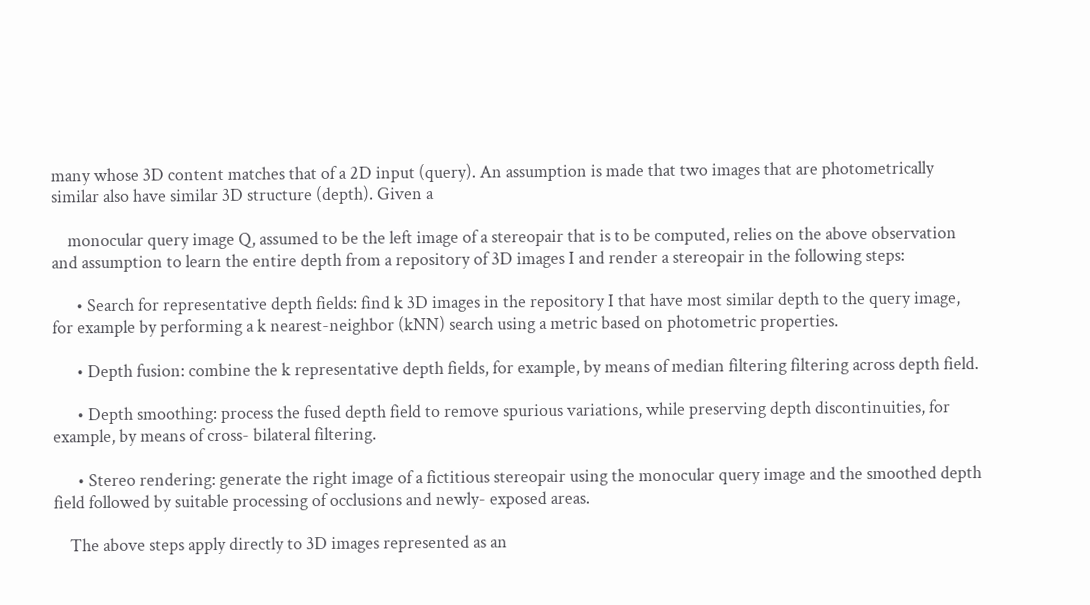many whose 3D content matches that of a 2D input (query). An assumption is made that two images that are photometrically similar also have similar 3D structure (depth). Given a

    monocular query image Q, assumed to be the left image of a stereopair that is to be computed, relies on the above observation and assumption to learn the entire depth from a repository of 3D images I and render a stereopair in the following steps:

      • Search for representative depth fields: find k 3D images in the repository I that have most similar depth to the query image, for example by performing a k nearest-neighbor (kNN) search using a metric based on photometric properties.

      • Depth fusion: combine the k representative depth fields, for example, by means of median filtering filtering across depth field.

      • Depth smoothing: process the fused depth field to remove spurious variations, while preserving depth discontinuities, for example, by means of cross- bilateral filtering.

      • Stereo rendering: generate the right image of a fictitious stereopair using the monocular query image and the smoothed depth field followed by suitable processing of occlusions and newly- exposed areas.

    The above steps apply directly to 3D images represented as an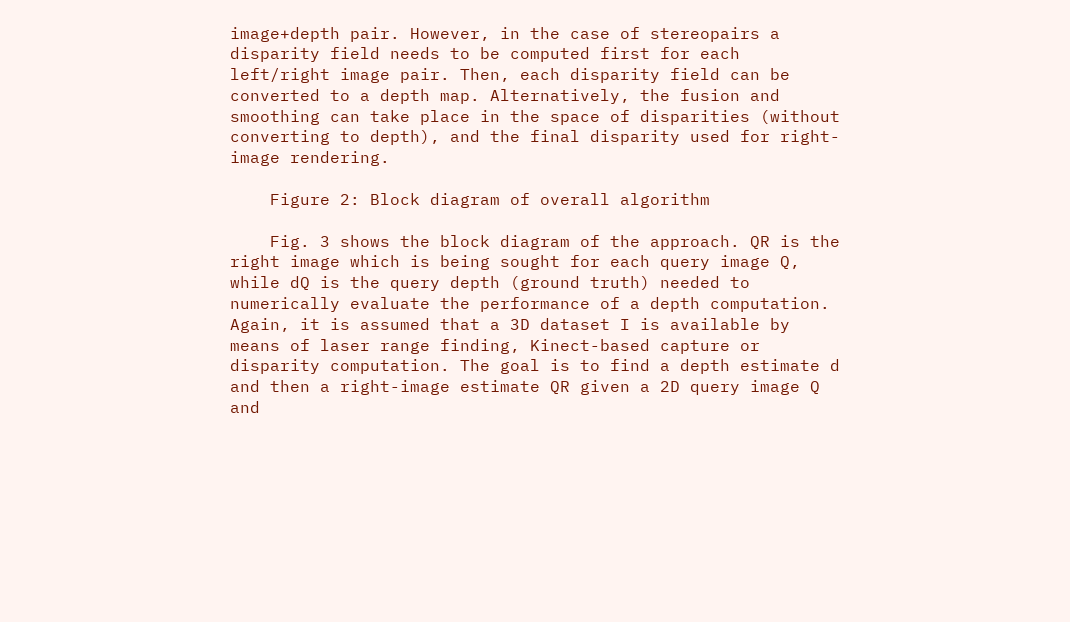image+depth pair. However, in the case of stereopairs a disparity field needs to be computed first for each left/right image pair. Then, each disparity field can be converted to a depth map. Alternatively, the fusion and smoothing can take place in the space of disparities (without converting to depth), and the final disparity used for right-image rendering.

    Figure 2: Block diagram of overall algorithm

    Fig. 3 shows the block diagram of the approach. QR is the right image which is being sought for each query image Q, while dQ is the query depth (ground truth) needed to numerically evaluate the performance of a depth computation. Again, it is assumed that a 3D dataset I is available by means of laser range finding, Kinect-based capture or disparity computation. The goal is to find a depth estimate d and then a right-image estimate QR given a 2D query image Q and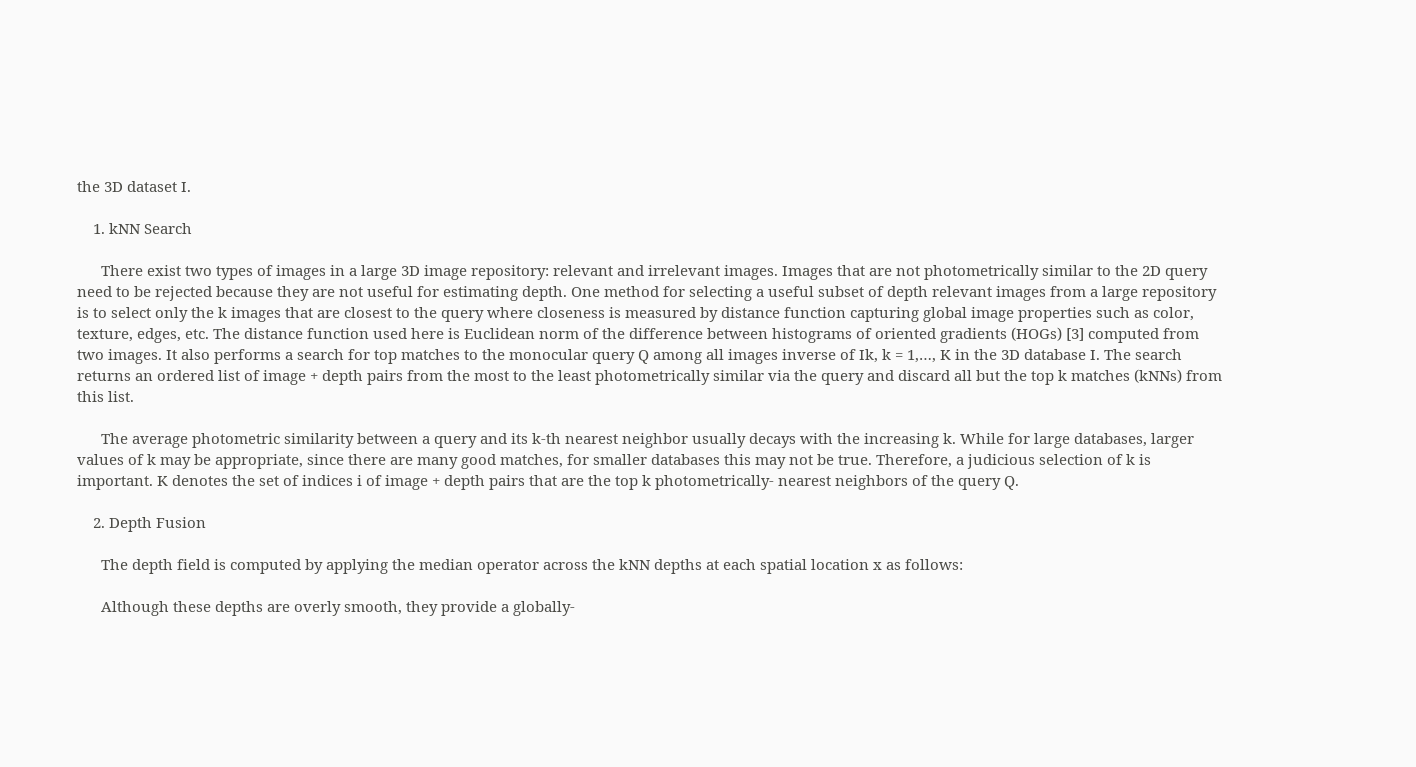the 3D dataset I.

    1. kNN Search

      There exist two types of images in a large 3D image repository: relevant and irrelevant images. Images that are not photometrically similar to the 2D query need to be rejected because they are not useful for estimating depth. One method for selecting a useful subset of depth relevant images from a large repository is to select only the k images that are closest to the query where closeness is measured by distance function capturing global image properties such as color, texture, edges, etc. The distance function used here is Euclidean norm of the difference between histograms of oriented gradients (HOGs) [3] computed from two images. It also performs a search for top matches to the monocular query Q among all images inverse of Ik, k = 1,…, K in the 3D database I. The search returns an ordered list of image + depth pairs from the most to the least photometrically similar via the query and discard all but the top k matches (kNNs) from this list.

      The average photometric similarity between a query and its k-th nearest neighbor usually decays with the increasing k. While for large databases, larger values of k may be appropriate, since there are many good matches, for smaller databases this may not be true. Therefore, a judicious selection of k is important. K denotes the set of indices i of image + depth pairs that are the top k photometrically- nearest neighbors of the query Q.

    2. Depth Fusion

      The depth field is computed by applying the median operator across the kNN depths at each spatial location x as follows:

      Although these depths are overly smooth, they provide a globally-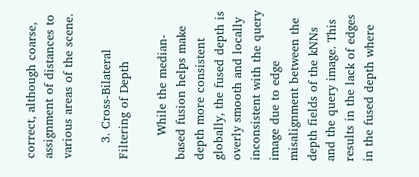correct, although coarse, assignment of distances to various areas of the scene.

    3. Cross-Bilateral Filtering of Depth

      While the median-based fusion helps make depth more consistent globally, the fused depth is overly smooth and locally inconsistent with the query image due to edge misalignment between the depth fields of the kNNs and the query image. This results in the lack of edges in the fused depth where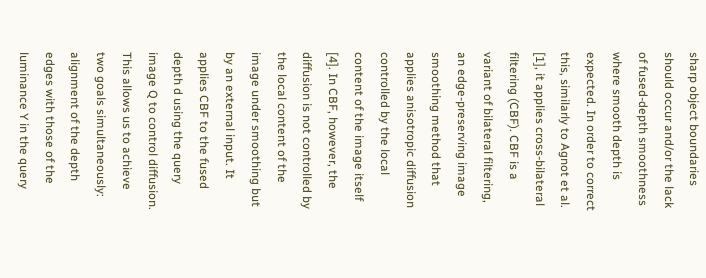sharp object boundaries should occur and/or the lack of fused-depth smoothness where smooth depth is expected. In order to correct this, similarly to Agnot et al. [1], it applies cross-bilateral filtering (CBF). CBF is a variant of bilateral filtering, an edge-preserving image smoothing method that applies anisotropic diffusion controlled by the local content of the image itself [4]. In CBF, however, the diffusion is not controlled by the local content of the image under smoothing but by an external input. It applies CBF to the fused depth d using the query image Q to control diffusion. This allows us to achieve two goals simultaneously: alignment of the depth edges with those of the luminance Y in the query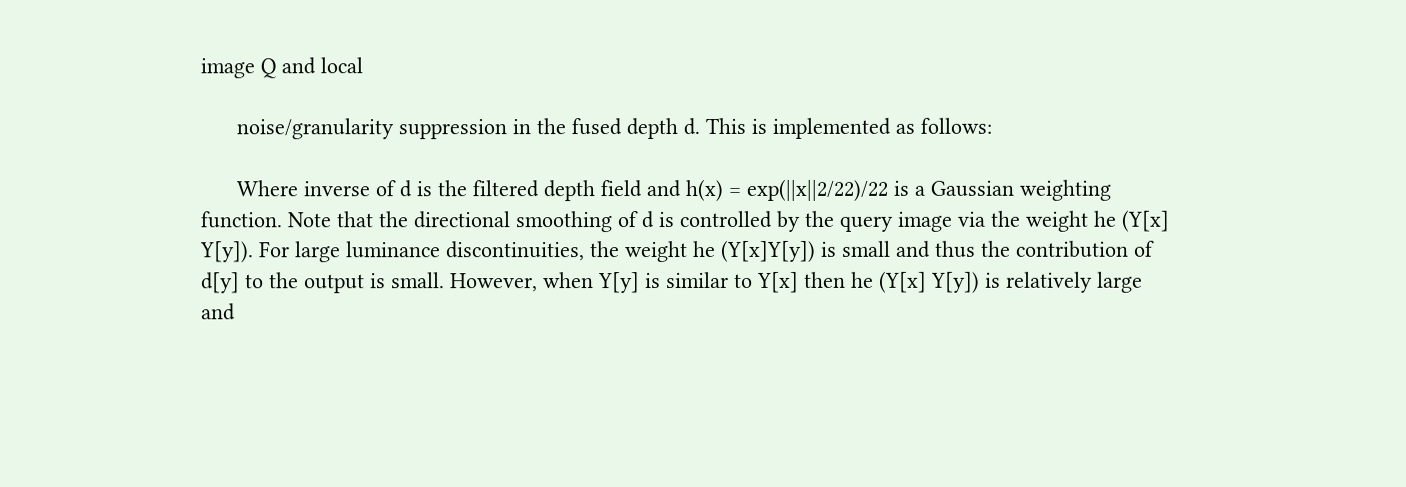image Q and local

      noise/granularity suppression in the fused depth d. This is implemented as follows:

      Where inverse of d is the filtered depth field and h(x) = exp(||x||2/22)/22 is a Gaussian weighting function. Note that the directional smoothing of d is controlled by the query image via the weight he (Y[x] Y[y]). For large luminance discontinuities, the weight he (Y[x]Y[y]) is small and thus the contribution of d[y] to the output is small. However, when Y[y] is similar to Y[x] then he (Y[x] Y[y]) is relatively large and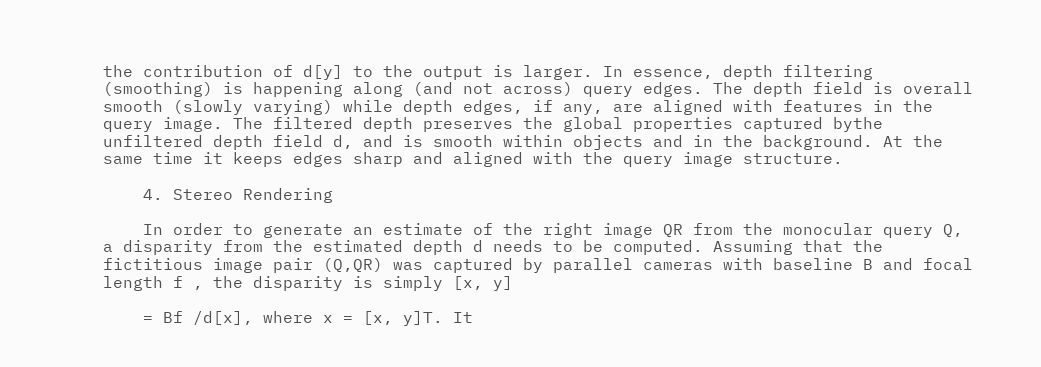the contribution of d[y] to the output is larger. In essence, depth filtering (smoothing) is happening along (and not across) query edges. The depth field is overall smooth (slowly varying) while depth edges, if any, are aligned with features in the query image. The filtered depth preserves the global properties captured bythe unfiltered depth field d, and is smooth within objects and in the background. At the same time it keeps edges sharp and aligned with the query image structure.

    4. Stereo Rendering

    In order to generate an estimate of the right image QR from the monocular query Q, a disparity from the estimated depth d needs to be computed. Assuming that the fictitious image pair (Q,QR) was captured by parallel cameras with baseline B and focal length f , the disparity is simply [x, y]

    = Bf /d[x], where x = [x, y]T. It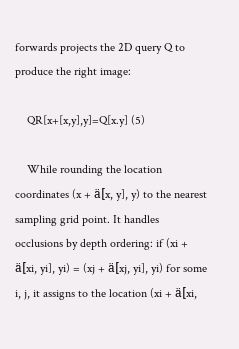forwards projects the 2D query Q to produce the right image:

    QR[x+[x,y],y]=Q[x.y] (5)

    While rounding the location coordinates (x + ä[x, y], y) to the nearest sampling grid point. It handles occlusions by depth ordering: if (xi + ä[xi, yi], yi) = (xj + ä[xj, yi], yi) for some i, j, it assigns to the location (xi + ä[xi,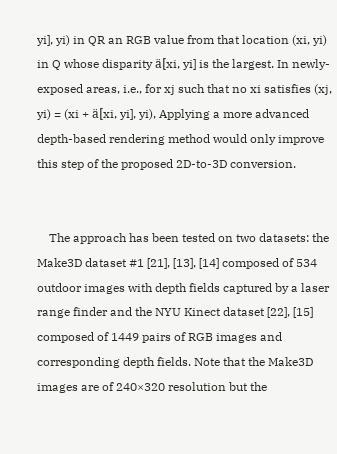yi], yi) in QR an RGB value from that location (xi, yi) in Q whose disparity ä[xi, yi] is the largest. In newly-exposed areas, i.e., for xj such that no xi satisfies (xj, yi) = (xi + ä[xi, yi], yi), Applying a more advanced depth-based rendering method would only improve this step of the proposed 2D-to-3D conversion.


    The approach has been tested on two datasets: the Make3D dataset #1 [21], [13], [14] composed of 534 outdoor images with depth fields captured by a laser range finder and the NYU Kinect dataset [22], [15] composed of 1449 pairs of RGB images and corresponding depth fields. Note that the Make3D images are of 240×320 resolution but the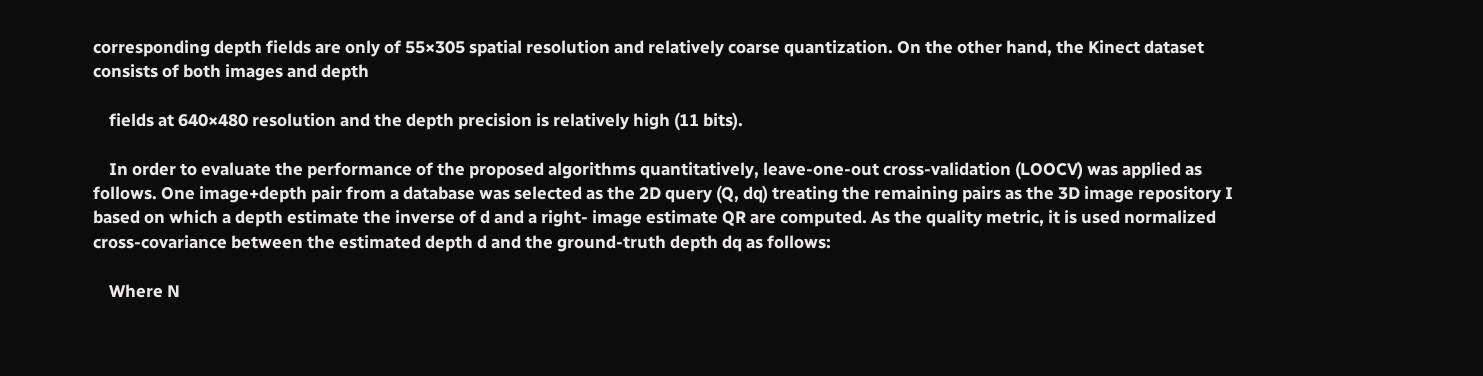corresponding depth fields are only of 55×305 spatial resolution and relatively coarse quantization. On the other hand, the Kinect dataset consists of both images and depth

    fields at 640×480 resolution and the depth precision is relatively high (11 bits).

    In order to evaluate the performance of the proposed algorithms quantitatively, leave-one-out cross-validation (LOOCV) was applied as follows. One image+depth pair from a database was selected as the 2D query (Q, dq) treating the remaining pairs as the 3D image repository I based on which a depth estimate the inverse of d and a right- image estimate QR are computed. As the quality metric, it is used normalized cross-covariance between the estimated depth d and the ground-truth depth dq as follows:

    Where N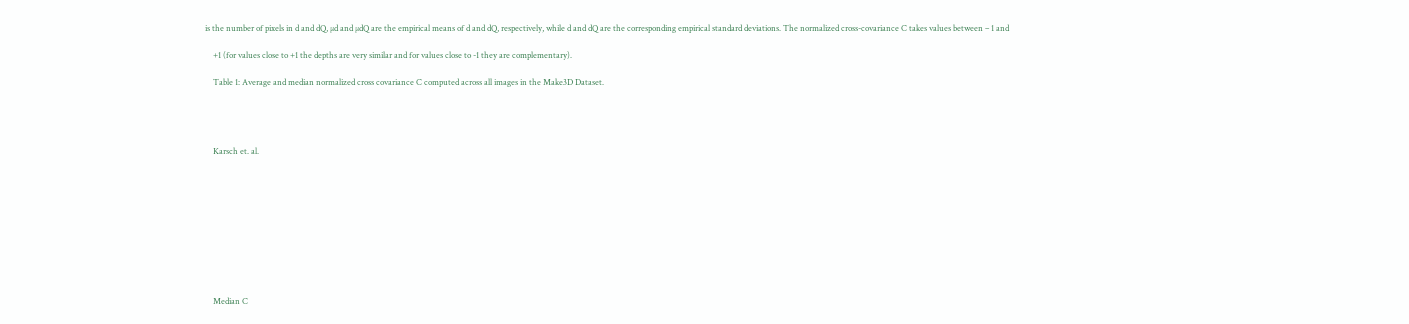is the number of pixels in d and dQ, µd and µdQ are the empirical means of d and dQ, respectively, while d and dQ are the corresponding empirical standard deviations. The normalized cross-covariance C takes values between – 1 and

    +1 (for values close to +1 the depths are very similar and for values close to -1 they are complementary).

    Table 1: Average and median normalized cross covariance C computed across all images in the Make3D Dataset.




    Karsch et. al.










    Median C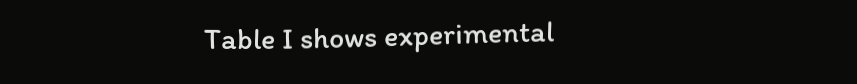Table I shows experimental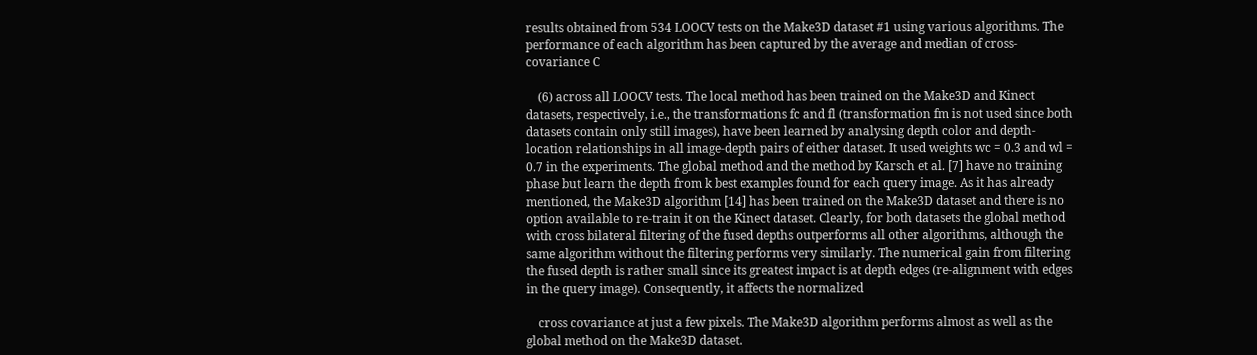results obtained from 534 LOOCV tests on the Make3D dataset #1 using various algorithms. The performance of each algorithm has been captured by the average and median of cross-covariance C

    (6) across all LOOCV tests. The local method has been trained on the Make3D and Kinect datasets, respectively, i.e., the transformations fc and fl (transformation fm is not used since both datasets contain only still images), have been learned by analysing depth color and depth-location relationships in all image-depth pairs of either dataset. It used weights wc = 0.3 and wl = 0.7 in the experiments. The global method and the method by Karsch et al. [7] have no training phase but learn the depth from k best examples found for each query image. As it has already mentioned, the Make3D algorithm [14] has been trained on the Make3D dataset and there is no option available to re-train it on the Kinect dataset. Clearly, for both datasets the global method with cross bilateral filtering of the fused depths outperforms all other algorithms, although the same algorithm without the filtering performs very similarly. The numerical gain from filtering the fused depth is rather small since its greatest impact is at depth edges (re-alignment with edges in the query image). Consequently, it affects the normalized

    cross covariance at just a few pixels. The Make3D algorithm performs almost as well as the global method on the Make3D dataset.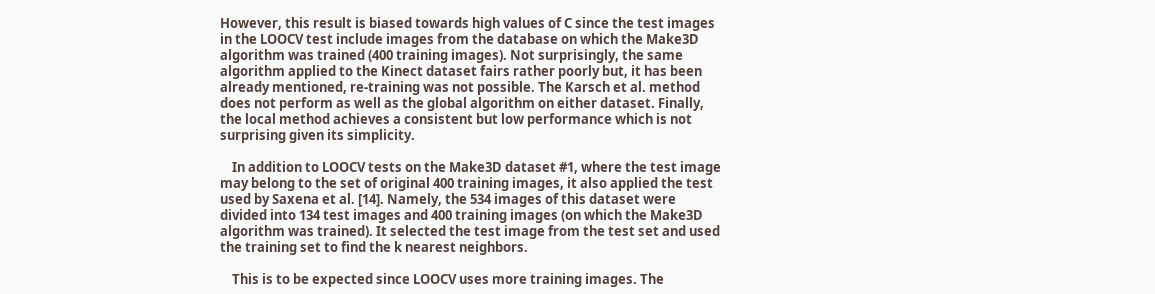However, this result is biased towards high values of C since the test images in the LOOCV test include images from the database on which the Make3D algorithm was trained (400 training images). Not surprisingly, the same algorithm applied to the Kinect dataset fairs rather poorly but, it has been already mentioned, re-training was not possible. The Karsch et al. method does not perform as well as the global algorithm on either dataset. Finally, the local method achieves a consistent but low performance which is not surprising given its simplicity.

    In addition to LOOCV tests on the Make3D dataset #1, where the test image may belong to the set of original 400 training images, it also applied the test used by Saxena et al. [14]. Namely, the 534 images of this dataset were divided into 134 test images and 400 training images (on which the Make3D algorithm was trained). It selected the test image from the test set and used the training set to find the k nearest neighbors.

    This is to be expected since LOOCV uses more training images. The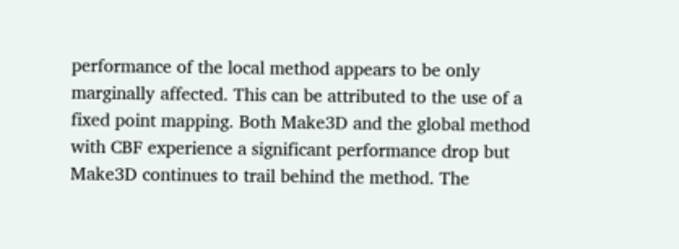performance of the local method appears to be only marginally affected. This can be attributed to the use of a fixed point mapping. Both Make3D and the global method with CBF experience a significant performance drop but Make3D continues to trail behind the method. The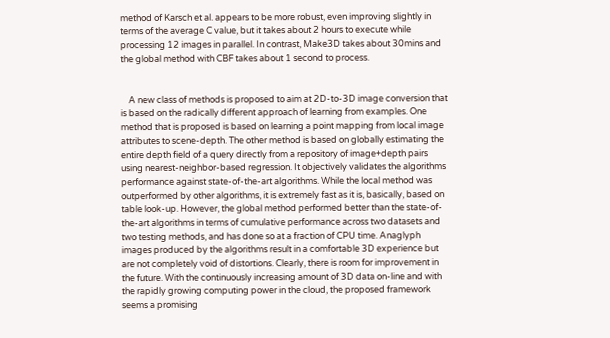method of Karsch et al. appears to be more robust, even improving slightly in terms of the average C value, but it takes about 2 hours to execute while processing 12 images in parallel. In contrast, Make3D takes about 30mins and the global method with CBF takes about 1 second to process.


    A new class of methods is proposed to aim at 2D-to-3D image conversion that is based on the radically different approach of learning from examples. One method that is proposed is based on learning a point mapping from local image attributes to scene-depth. The other method is based on globally estimating the entire depth field of a query directly from a repository of image+depth pairs using nearest-neighbor-based regression. It objectively validates the algorithms performance against state-of-the-art algorithms. While the local method was outperformed by other algorithms, it is extremely fast as it is, basically, based on table look-up. However, the global method performed better than the state-of-the-art algorithms in terms of cumulative performance across two datasets and two testing methods, and has done so at a fraction of CPU time. Anaglyph images produced by the algorithms result in a comfortable 3D experience but are not completely void of distortions. Clearly, there is room for improvement in the future. With the continuously increasing amount of 3D data on-line and with the rapidly growing computing power in the cloud, the proposed framework seems a promising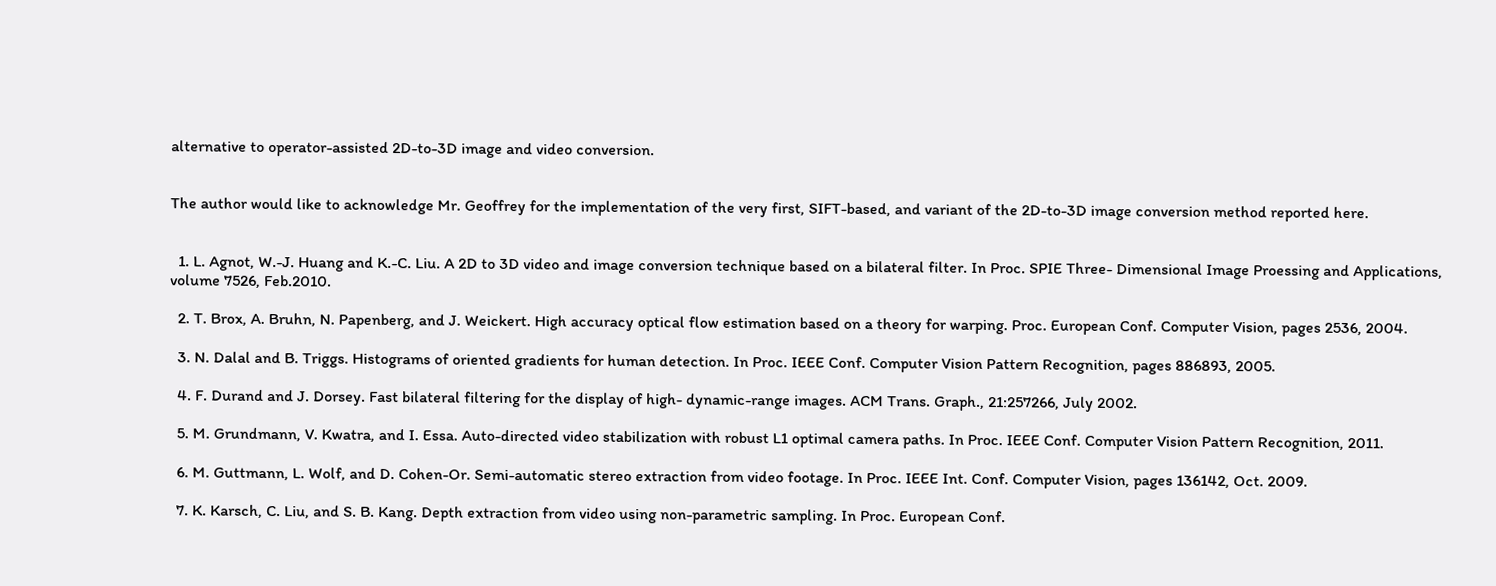alternative to operator-assisted 2D-to-3D image and video conversion.


The author would like to acknowledge Mr. Geoffrey for the implementation of the very first, SIFT-based, and variant of the 2D-to-3D image conversion method reported here.


  1. L. Agnot, W.-J. Huang and K.-C. Liu. A 2D to 3D video and image conversion technique based on a bilateral filter. In Proc. SPIE Three- Dimensional Image Proessing and Applications, volume 7526, Feb.2010.

  2. T. Brox, A. Bruhn, N. Papenberg, and J. Weickert. High accuracy optical flow estimation based on a theory for warping. Proc. European Conf. Computer Vision, pages 2536, 2004.

  3. N. Dalal and B. Triggs. Histograms of oriented gradients for human detection. In Proc. IEEE Conf. Computer Vision Pattern Recognition, pages 886893, 2005.

  4. F. Durand and J. Dorsey. Fast bilateral filtering for the display of high- dynamic-range images. ACM Trans. Graph., 21:257266, July 2002.

  5. M. Grundmann, V. Kwatra, and I. Essa. Auto-directed video stabilization with robust L1 optimal camera paths. In Proc. IEEE Conf. Computer Vision Pattern Recognition, 2011.

  6. M. Guttmann, L. Wolf, and D. Cohen-Or. Semi-automatic stereo extraction from video footage. In Proc. IEEE Int. Conf. Computer Vision, pages 136142, Oct. 2009.

  7. K. Karsch, C. Liu, and S. B. Kang. Depth extraction from video using non-parametric sampling. In Proc. European Conf.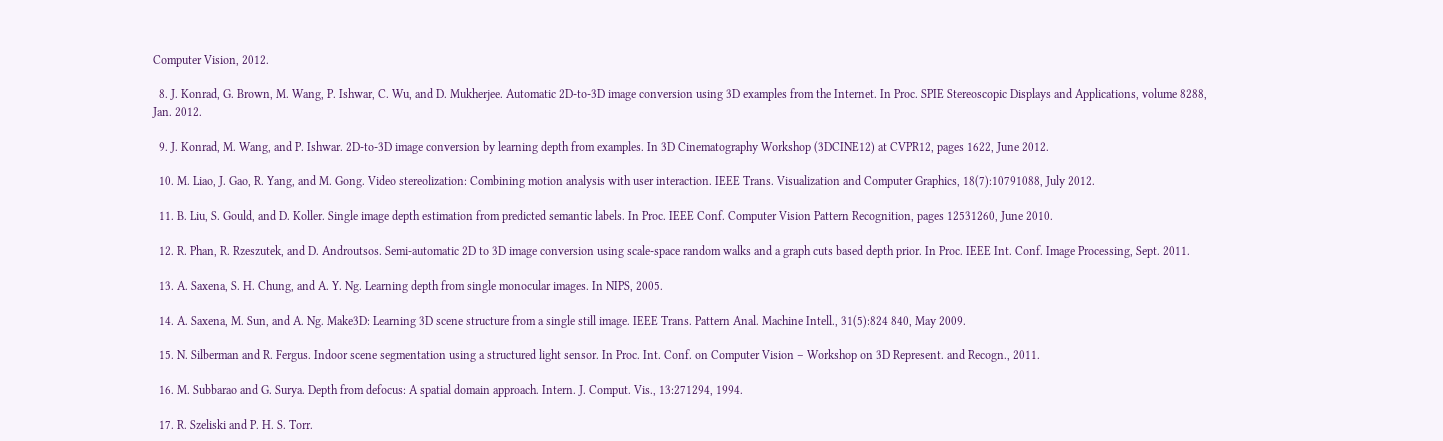Computer Vision, 2012.

  8. J. Konrad, G. Brown, M. Wang, P. Ishwar, C. Wu, and D. Mukherjee. Automatic 2D-to-3D image conversion using 3D examples from the Internet. In Proc. SPIE Stereoscopic Displays and Applications, volume 8288, Jan. 2012.

  9. J. Konrad, M. Wang, and P. Ishwar. 2D-to-3D image conversion by learning depth from examples. In 3D Cinematography Workshop (3DCINE12) at CVPR12, pages 1622, June 2012.

  10. M. Liao, J. Gao, R. Yang, and M. Gong. Video stereolization: Combining motion analysis with user interaction. IEEE Trans. Visualization and Computer Graphics, 18(7):10791088, July 2012.

  11. B. Liu, S. Gould, and D. Koller. Single image depth estimation from predicted semantic labels. In Proc. IEEE Conf. Computer Vision Pattern Recognition, pages 12531260, June 2010.

  12. R. Phan, R. Rzeszutek, and D. Androutsos. Semi-automatic 2D to 3D image conversion using scale-space random walks and a graph cuts based depth prior. In Proc. IEEE Int. Conf. Image Processing, Sept. 2011.

  13. A. Saxena, S. H. Chung, and A. Y. Ng. Learning depth from single monocular images. In NIPS, 2005.

  14. A. Saxena, M. Sun, and A. Ng. Make3D: Learning 3D scene structure from a single still image. IEEE Trans. Pattern Anal. Machine Intell., 31(5):824 840, May 2009.

  15. N. Silberman and R. Fergus. Indoor scene segmentation using a structured light sensor. In Proc. Int. Conf. on Computer Vision – Workshop on 3D Represent. and Recogn., 2011.

  16. M. Subbarao and G. Surya. Depth from defocus: A spatial domain approach. Intern. J. Comput. Vis., 13:271294, 1994.

  17. R. Szeliski and P. H. S. Torr.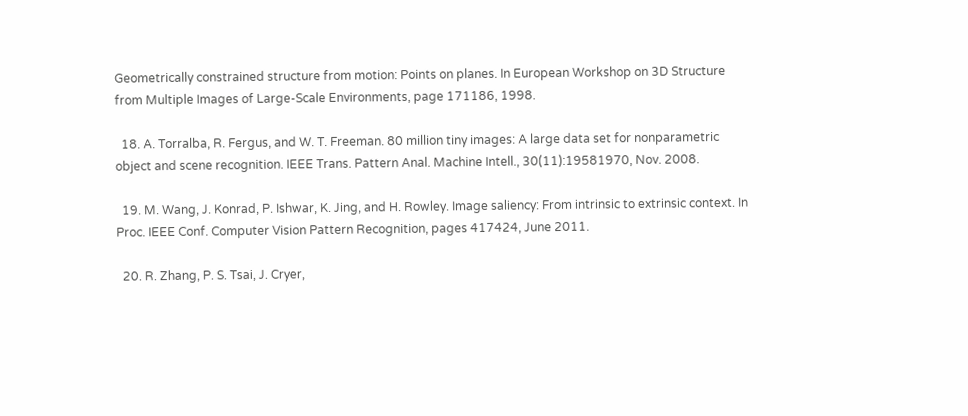Geometrically constrained structure from motion: Points on planes. In European Workshop on 3D Structure from Multiple Images of Large-Scale Environments, page 171186, 1998.

  18. A. Torralba, R. Fergus, and W. T. Freeman. 80 million tiny images: A large data set for nonparametric object and scene recognition. IEEE Trans. Pattern Anal. Machine Intell., 30(11):19581970, Nov. 2008.

  19. M. Wang, J. Konrad, P. Ishwar, K. Jing, and H. Rowley. Image saliency: From intrinsic to extrinsic context. In Proc. IEEE Conf. Computer Vision Pattern Recognition, pages 417424, June 2011.

  20. R. Zhang, P. S. Tsai, J. Cryer,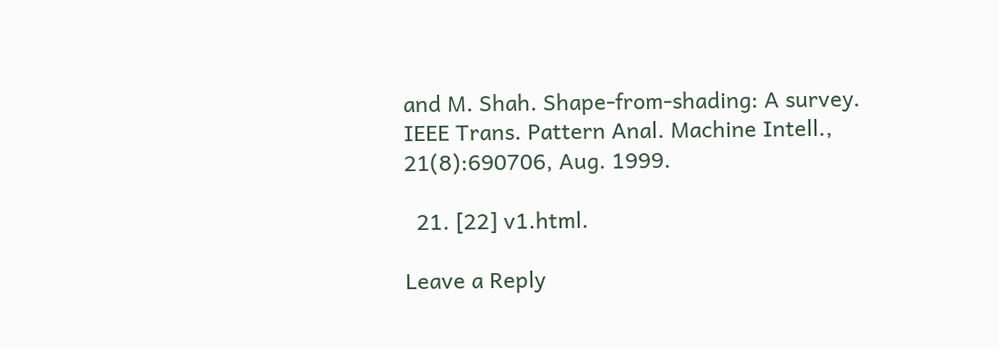and M. Shah. Shape-from-shading: A survey. IEEE Trans. Pattern Anal. Machine Intell., 21(8):690706, Aug. 1999.

  21. [22] v1.html.

Leave a Reply